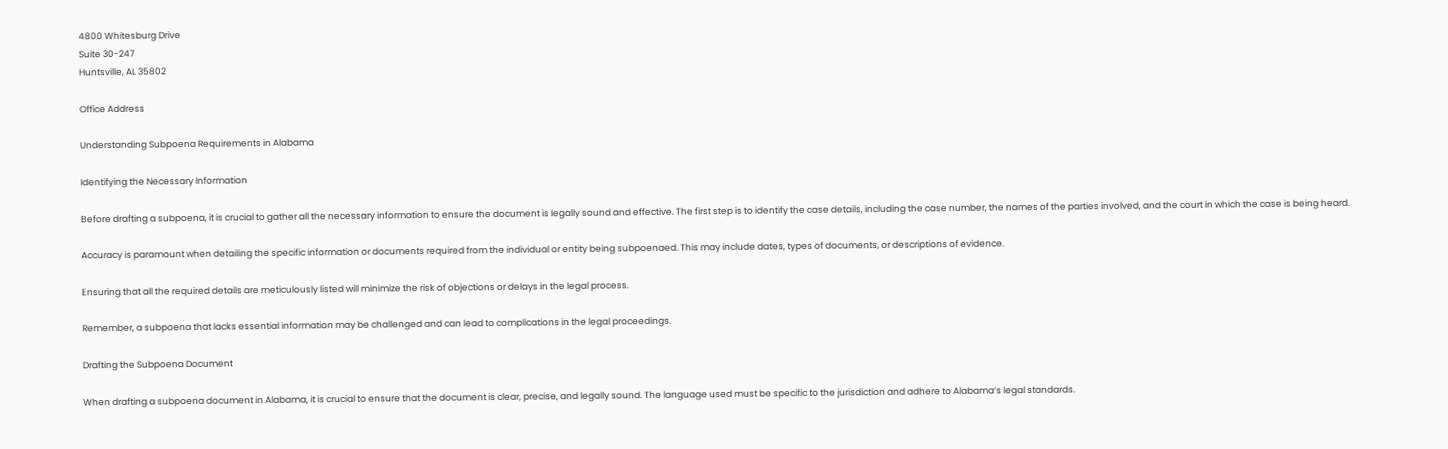4800 Whitesburg Drive
Suite 30-247
Huntsville, AL 35802

Office Address

Understanding Subpoena Requirements in Alabama

Identifying the Necessary Information

Before drafting a subpoena, it is crucial to gather all the necessary information to ensure the document is legally sound and effective. The first step is to identify the case details, including the case number, the names of the parties involved, and the court in which the case is being heard.

Accuracy is paramount when detailing the specific information or documents required from the individual or entity being subpoenaed. This may include dates, types of documents, or descriptions of evidence.

Ensuring that all the required details are meticulously listed will minimize the risk of objections or delays in the legal process.

Remember, a subpoena that lacks essential information may be challenged and can lead to complications in the legal proceedings.

Drafting the Subpoena Document

When drafting a subpoena document in Alabama, it is crucial to ensure that the document is clear, precise, and legally sound. The language used must be specific to the jurisdiction and adhere to Alabama’s legal standards.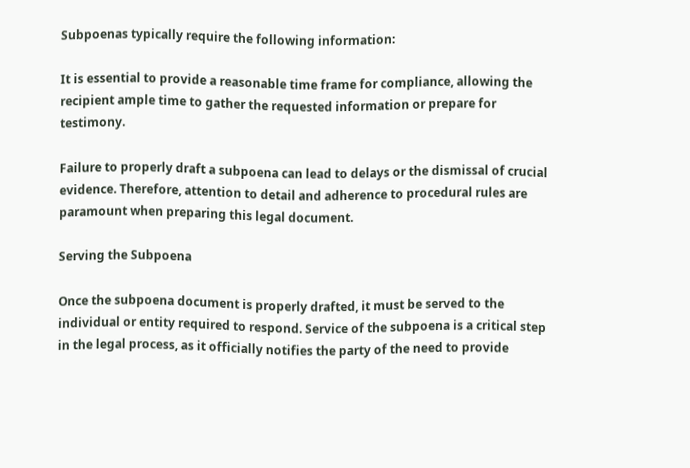Subpoenas typically require the following information:

It is essential to provide a reasonable time frame for compliance, allowing the recipient ample time to gather the requested information or prepare for testimony.

Failure to properly draft a subpoena can lead to delays or the dismissal of crucial evidence. Therefore, attention to detail and adherence to procedural rules are paramount when preparing this legal document.

Serving the Subpoena

Once the subpoena document is properly drafted, it must be served to the individual or entity required to respond. Service of the subpoena is a critical step in the legal process, as it officially notifies the party of the need to provide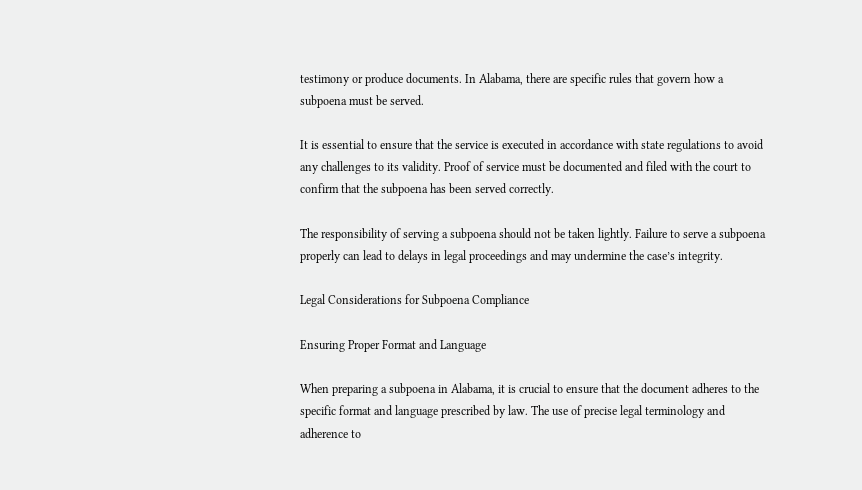testimony or produce documents. In Alabama, there are specific rules that govern how a subpoena must be served.

It is essential to ensure that the service is executed in accordance with state regulations to avoid any challenges to its validity. Proof of service must be documented and filed with the court to confirm that the subpoena has been served correctly.

The responsibility of serving a subpoena should not be taken lightly. Failure to serve a subpoena properly can lead to delays in legal proceedings and may undermine the case’s integrity.

Legal Considerations for Subpoena Compliance

Ensuring Proper Format and Language

When preparing a subpoena in Alabama, it is crucial to ensure that the document adheres to the specific format and language prescribed by law. The use of precise legal terminology and adherence to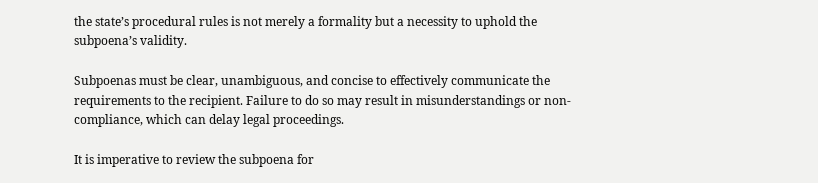the state’s procedural rules is not merely a formality but a necessity to uphold the subpoena’s validity.

Subpoenas must be clear, unambiguous, and concise to effectively communicate the requirements to the recipient. Failure to do so may result in misunderstandings or non-compliance, which can delay legal proceedings.

It is imperative to review the subpoena for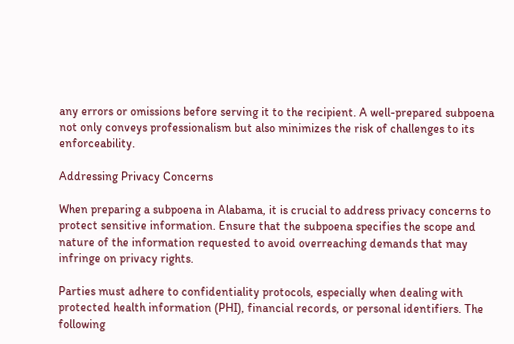any errors or omissions before serving it to the recipient. A well-prepared subpoena not only conveys professionalism but also minimizes the risk of challenges to its enforceability.

Addressing Privacy Concerns

When preparing a subpoena in Alabama, it is crucial to address privacy concerns to protect sensitive information. Ensure that the subpoena specifies the scope and nature of the information requested to avoid overreaching demands that may infringe on privacy rights.

Parties must adhere to confidentiality protocols, especially when dealing with protected health information (PHI), financial records, or personal identifiers. The following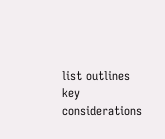list outlines key considerations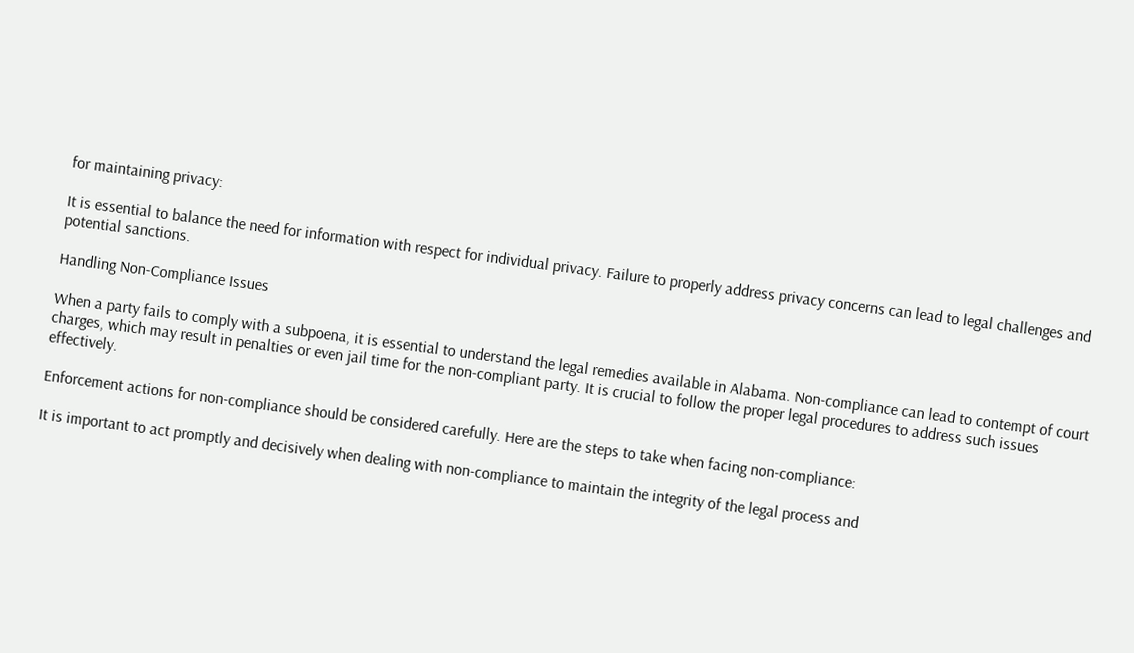for maintaining privacy:

It is essential to balance the need for information with respect for individual privacy. Failure to properly address privacy concerns can lead to legal challenges and potential sanctions.

Handling Non-Compliance Issues

When a party fails to comply with a subpoena, it is essential to understand the legal remedies available in Alabama. Non-compliance can lead to contempt of court charges, which may result in penalties or even jail time for the non-compliant party. It is crucial to follow the proper legal procedures to address such issues effectively.

Enforcement actions for non-compliance should be considered carefully. Here are the steps to take when facing non-compliance:

It is important to act promptly and decisively when dealing with non-compliance to maintain the integrity of the legal process and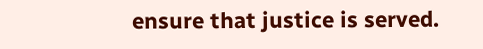ensure that justice is served.